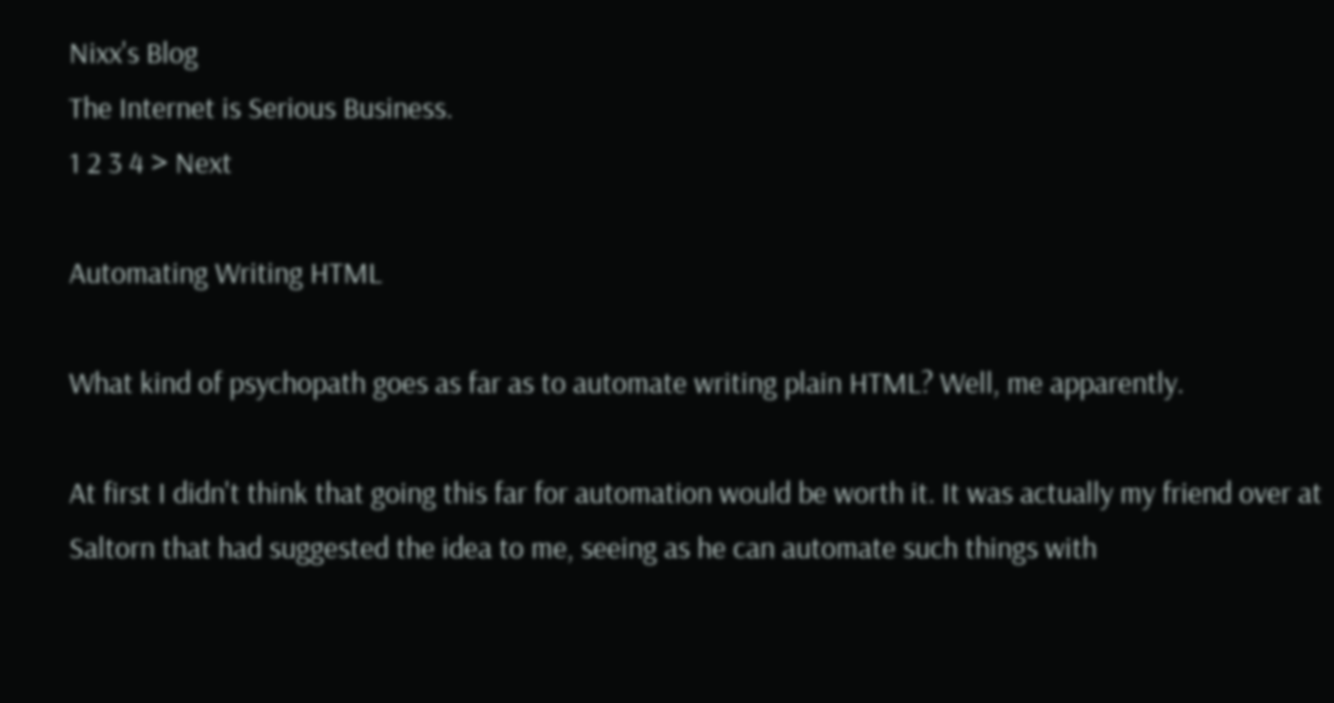Nixx's Blog
The Internet is Serious Business.
1 2 3 4 > Next

Automating Writing HTML

What kind of psychopath goes as far as to automate writing plain HTML? Well, me apparently.

At first I didn't think that going this far for automation would be worth it. It was actually my friend over at Saltorn that had suggested the idea to me, seeing as he can automate such things with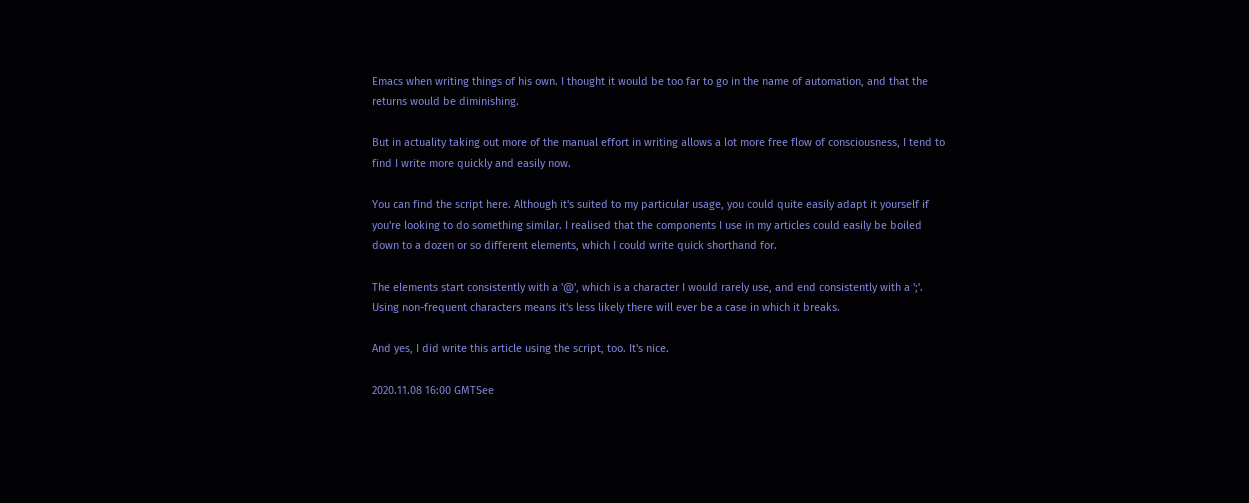Emacs when writing things of his own. I thought it would be too far to go in the name of automation, and that the returns would be diminishing.

But in actuality taking out more of the manual effort in writing allows a lot more free flow of consciousness, I tend to find I write more quickly and easily now.

You can find the script here. Although it's suited to my particular usage, you could quite easily adapt it yourself if you're looking to do something similar. I realised that the components I use in my articles could easily be boiled down to a dozen or so different elements, which I could write quick shorthand for.

The elements start consistently with a '@', which is a character I would rarely use, and end consistently with a ';'. Using non-frequent characters means it's less likely there will ever be a case in which it breaks.

And yes, I did write this article using the script, too. It's nice.

2020.11.08 16:00 GMTSee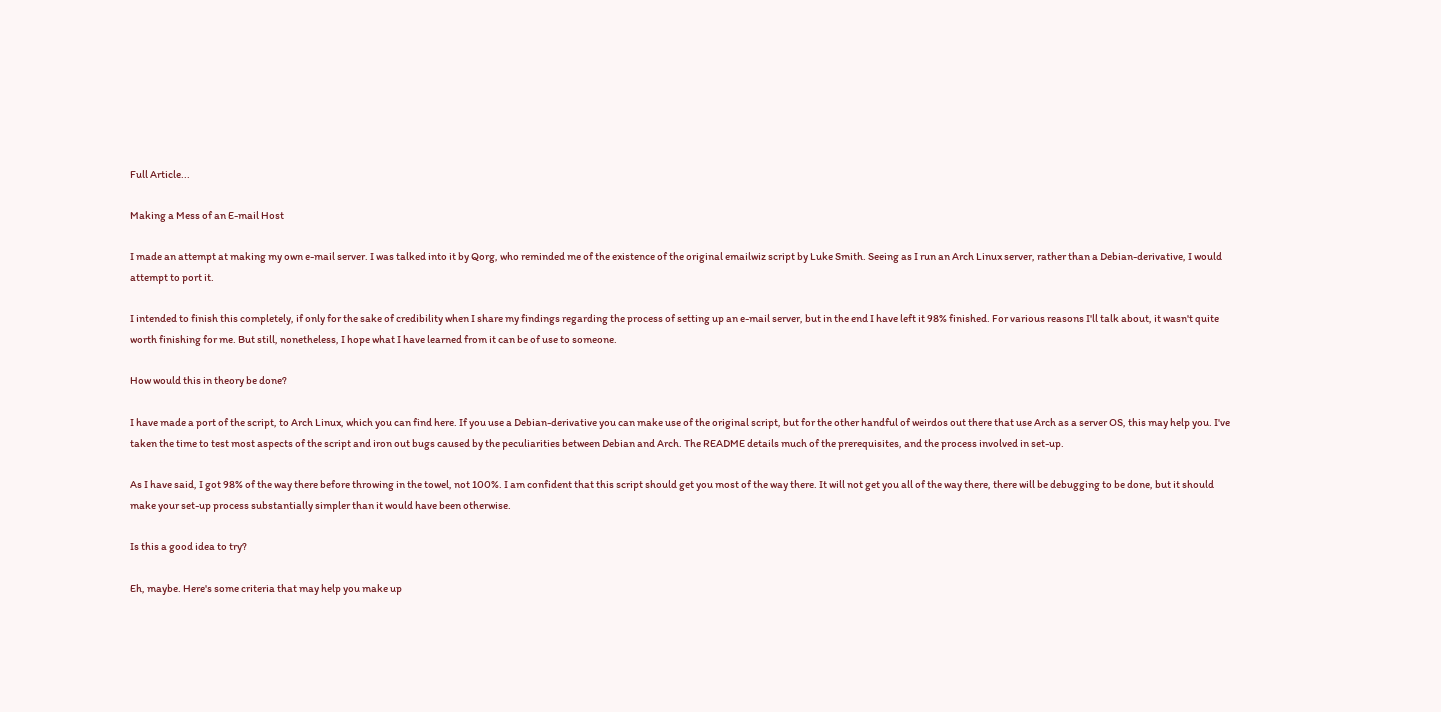Full Article...

Making a Mess of an E-mail Host

I made an attempt at making my own e-mail server. I was talked into it by Qorg, who reminded me of the existence of the original emailwiz script by Luke Smith. Seeing as I run an Arch Linux server, rather than a Debian-derivative, I would attempt to port it.

I intended to finish this completely, if only for the sake of credibility when I share my findings regarding the process of setting up an e-mail server, but in the end I have left it 98% finished. For various reasons I'll talk about, it wasn't quite worth finishing for me. But still, nonetheless, I hope what I have learned from it can be of use to someone.

How would this in theory be done?

I have made a port of the script, to Arch Linux, which you can find here. If you use a Debian-derivative you can make use of the original script, but for the other handful of weirdos out there that use Arch as a server OS, this may help you. I've taken the time to test most aspects of the script and iron out bugs caused by the peculiarities between Debian and Arch. The README details much of the prerequisites, and the process involved in set-up.

As I have said, I got 98% of the way there before throwing in the towel, not 100%. I am confident that this script should get you most of the way there. It will not get you all of the way there, there will be debugging to be done, but it should make your set-up process substantially simpler than it would have been otherwise.

Is this a good idea to try?

Eh, maybe. Here's some criteria that may help you make up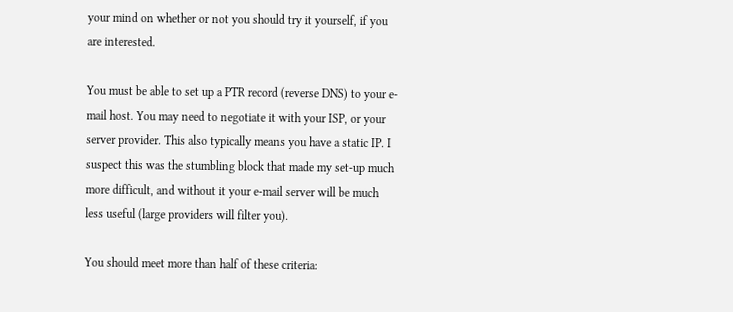your mind on whether or not you should try it yourself, if you are interested.

You must be able to set up a PTR record (reverse DNS) to your e-mail host. You may need to negotiate it with your ISP, or your server provider. This also typically means you have a static IP. I suspect this was the stumbling block that made my set-up much more difficult, and without it your e-mail server will be much less useful (large providers will filter you).

You should meet more than half of these criteria: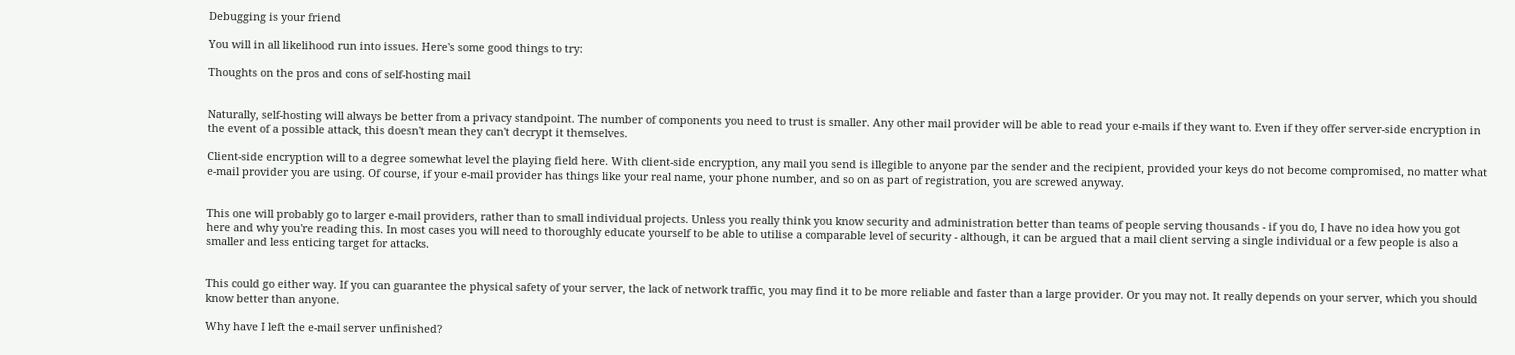Debugging is your friend

You will in all likelihood run into issues. Here's some good things to try:

Thoughts on the pros and cons of self-hosting mail


Naturally, self-hosting will always be better from a privacy standpoint. The number of components you need to trust is smaller. Any other mail provider will be able to read your e-mails if they want to. Even if they offer server-side encryption in the event of a possible attack, this doesn't mean they can't decrypt it themselves.

Client-side encryption will to a degree somewhat level the playing field here. With client-side encryption, any mail you send is illegible to anyone par the sender and the recipient, provided your keys do not become compromised, no matter what e-mail provider you are using. Of course, if your e-mail provider has things like your real name, your phone number, and so on as part of registration, you are screwed anyway.


This one will probably go to larger e-mail providers, rather than to small individual projects. Unless you really think you know security and administration better than teams of people serving thousands - if you do, I have no idea how you got here and why you're reading this. In most cases you will need to thoroughly educate yourself to be able to utilise a comparable level of security - although, it can be argued that a mail client serving a single individual or a few people is also a smaller and less enticing target for attacks.


This could go either way. If you can guarantee the physical safety of your server, the lack of network traffic, you may find it to be more reliable and faster than a large provider. Or you may not. It really depends on your server, which you should know better than anyone.

Why have I left the e-mail server unfinished?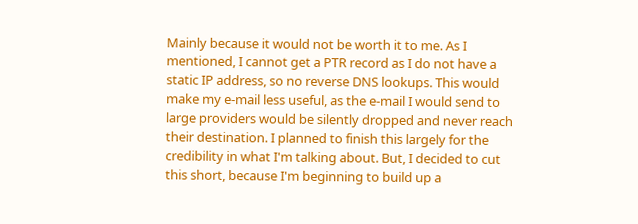Mainly because it would not be worth it to me. As I mentioned, I cannot get a PTR record as I do not have a static IP address, so no reverse DNS lookups. This would make my e-mail less useful, as the e-mail I would send to large providers would be silently dropped and never reach their destination. I planned to finish this largely for the credibility in what I'm talking about. But, I decided to cut this short, because I'm beginning to build up a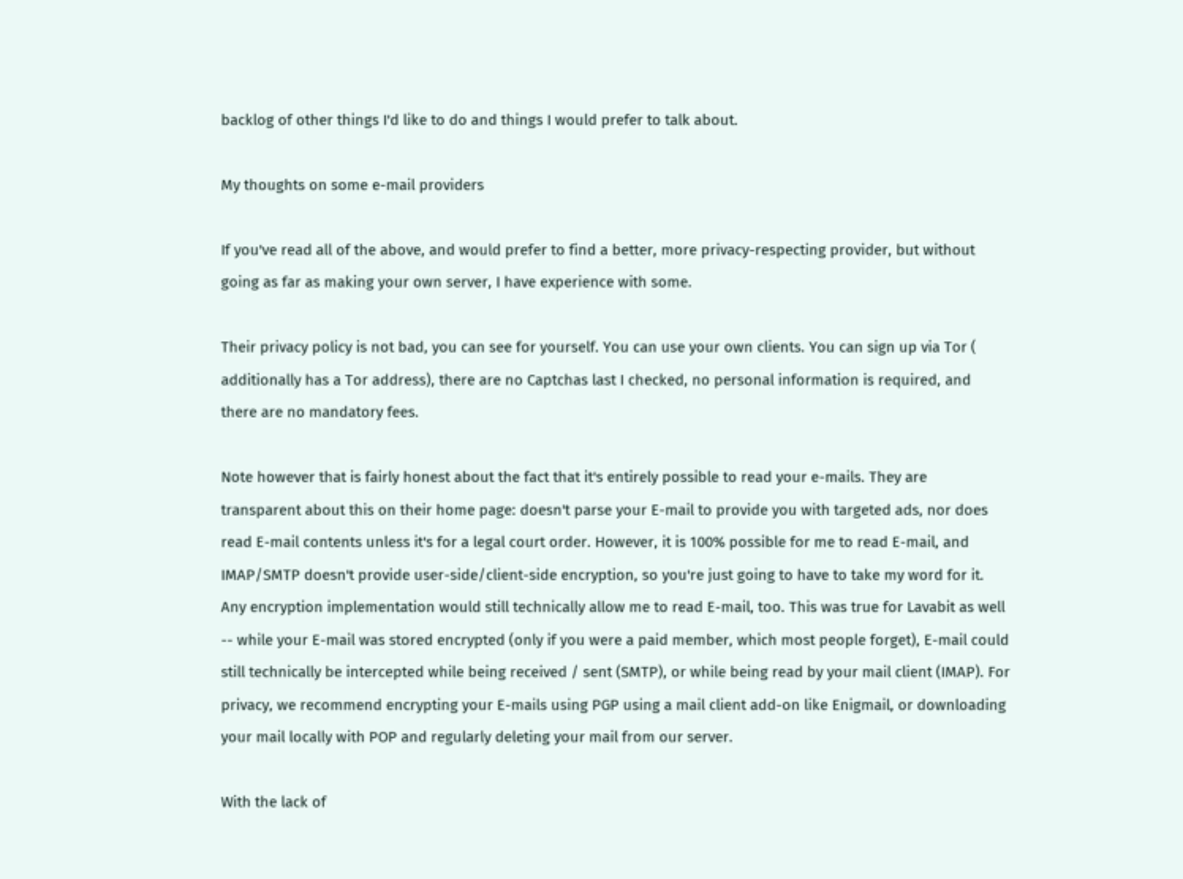backlog of other things I'd like to do and things I would prefer to talk about.

My thoughts on some e-mail providers

If you've read all of the above, and would prefer to find a better, more privacy-respecting provider, but without going as far as making your own server, I have experience with some.

Their privacy policy is not bad, you can see for yourself. You can use your own clients. You can sign up via Tor ( additionally has a Tor address), there are no Captchas last I checked, no personal information is required, and there are no mandatory fees.

Note however that is fairly honest about the fact that it's entirely possible to read your e-mails. They are transparent about this on their home page: doesn't parse your E-mail to provide you with targeted ads, nor does read E-mail contents unless it's for a legal court order. However, it is 100% possible for me to read E-mail, and IMAP/SMTP doesn't provide user-side/client-side encryption, so you're just going to have to take my word for it. Any encryption implementation would still technically allow me to read E-mail, too. This was true for Lavabit as well -- while your E-mail was stored encrypted (only if you were a paid member, which most people forget), E-mail could still technically be intercepted while being received / sent (SMTP), or while being read by your mail client (IMAP). For privacy, we recommend encrypting your E-mails using PGP using a mail client add-on like Enigmail, or downloading your mail locally with POP and regularly deleting your mail from our server.

With the lack of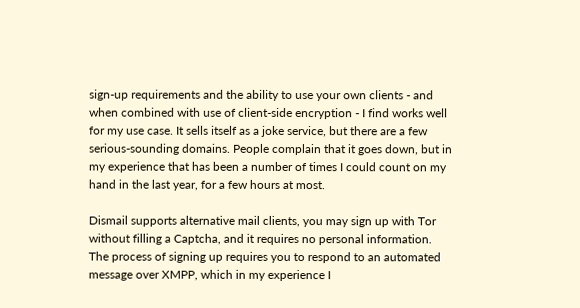sign-up requirements and the ability to use your own clients - and when combined with use of client-side encryption - I find works well for my use case. It sells itself as a joke service, but there are a few serious-sounding domains. People complain that it goes down, but in my experience that has been a number of times I could count on my hand in the last year, for a few hours at most.

Dismail supports alternative mail clients, you may sign up with Tor without filling a Captcha, and it requires no personal information. The process of signing up requires you to respond to an automated message over XMPP, which in my experience I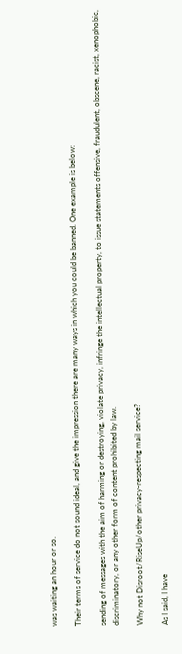was waiting an hour or so.

Their terms of service do not sound ideal, and give the impression there are many ways in which you could be banned. One example is below:

sending of messages with the aim of harming or destroying, violate privacy, infringe the intellectual property, to issue statements offensive, fraudulent, obscene, racist, xenophobic, discriminatory, or any other form of content prohibited by law.

Why not Disroot/RiseUp/other privacy-respecting mail service?

As I said, I have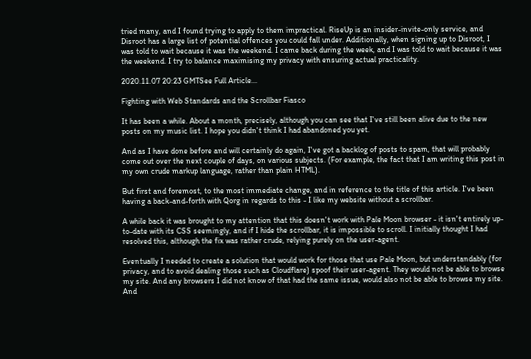tried many, and I found trying to apply to them impractical. RiseUp is an insider-invite-only service, and Disroot has a large list of potential offences you could fall under. Additionally, when signing up to Disroot, I was told to wait because it was the weekend. I came back during the week, and I was told to wait because it was the weekend. I try to balance maximising my privacy with ensuring actual practicality.

2020.11.07 20:23 GMTSee Full Article...

Fighting with Web Standards and the Scrollbar Fiasco

It has been a while. About a month, precisely, although you can see that I've still been alive due to the new posts on my music list. I hope you didn't think I had abandoned you yet.

And as I have done before and will certainly do again, I've got a backlog of posts to spam, that will probably come out over the next couple of days, on various subjects. (For example, the fact that I am writing this post in my own crude markup language, rather than plain HTML).

But first and foremost, to the most immediate change, and in reference to the title of this article. I've been having a back-and-forth with Qorg in regards to this - I like my website without a scrollbar.

A while back it was brought to my attention that this doesn't work with Pale Moon browser - it isn't entirely up-to-date with its CSS seemingly, and if I hide the scrollbar, it is impossible to scroll. I initially thought I had resolved this, although the fix was rather crude, relying purely on the user-agent.

Eventually I needed to create a solution that would work for those that use Pale Moon, but understandably (for privacy, and to avoid dealing those such as Cloudflare) spoof their user-agent. They would not be able to browse my site. And any browsers I did not know of that had the same issue, would also not be able to browse my site. And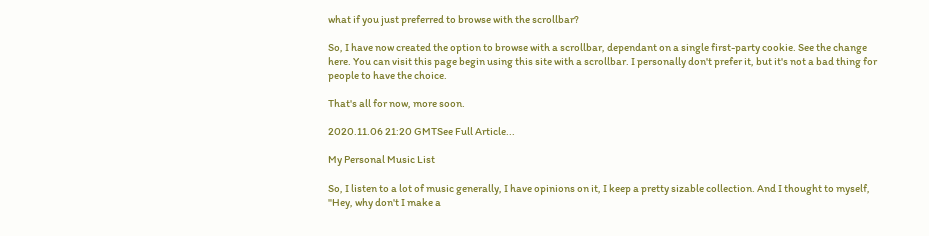what if you just preferred to browse with the scrollbar?

So, I have now created the option to browse with a scrollbar, dependant on a single first-party cookie. See the change here. You can visit this page begin using this site with a scrollbar. I personally don't prefer it, but it's not a bad thing for people to have the choice.

That's all for now, more soon.

2020.11.06 21:20 GMTSee Full Article...

My Personal Music List

So, I listen to a lot of music generally, I have opinions on it, I keep a pretty sizable collection. And I thought to myself, "Hey, why don't I make a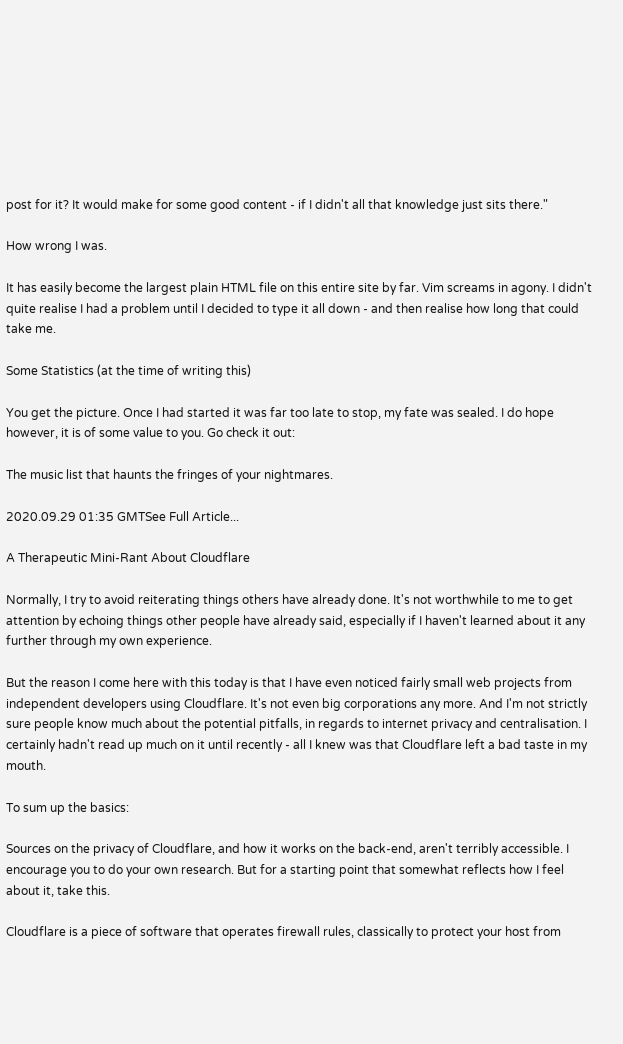post for it? It would make for some good content - if I didn't all that knowledge just sits there."

How wrong I was.

It has easily become the largest plain HTML file on this entire site by far. Vim screams in agony. I didn't quite realise I had a problem until I decided to type it all down - and then realise how long that could take me.

Some Statistics (at the time of writing this)

You get the picture. Once I had started it was far too late to stop, my fate was sealed. I do hope however, it is of some value to you. Go check it out:

The music list that haunts the fringes of your nightmares.

2020.09.29 01:35 GMTSee Full Article...

A Therapeutic Mini-Rant About Cloudflare

Normally, I try to avoid reiterating things others have already done. It's not worthwhile to me to get attention by echoing things other people have already said, especially if I haven't learned about it any further through my own experience.

But the reason I come here with this today is that I have even noticed fairly small web projects from independent developers using Cloudflare. It's not even big corporations any more. And I'm not strictly sure people know much about the potential pitfalls, in regards to internet privacy and centralisation. I certainly hadn't read up much on it until recently - all I knew was that Cloudflare left a bad taste in my mouth.

To sum up the basics:

Sources on the privacy of Cloudflare, and how it works on the back-end, aren't terribly accessible. I encourage you to do your own research. But for a starting point that somewhat reflects how I feel about it, take this.

Cloudflare is a piece of software that operates firewall rules, classically to protect your host from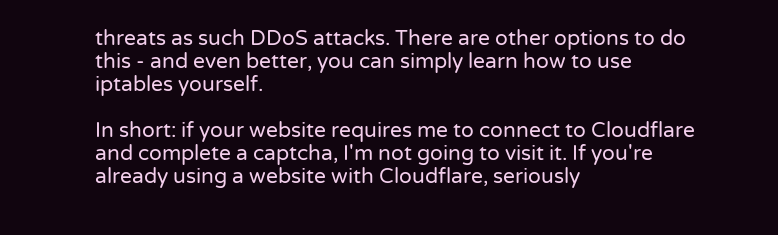threats as such DDoS attacks. There are other options to do this - and even better, you can simply learn how to use iptables yourself.

In short: if your website requires me to connect to Cloudflare and complete a captcha, I'm not going to visit it. If you're already using a website with Cloudflare, seriously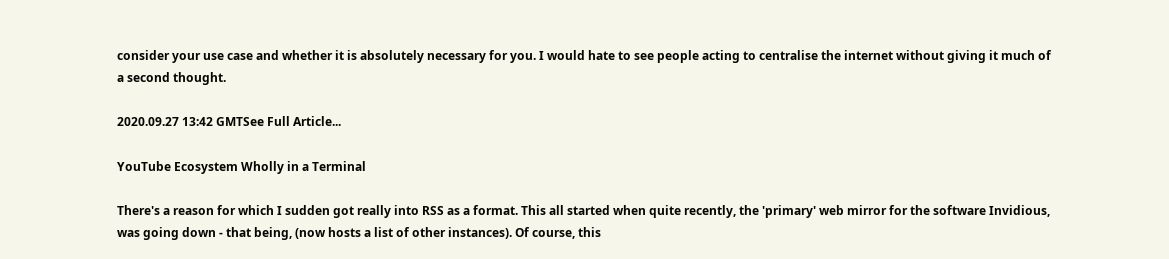consider your use case and whether it is absolutely necessary for you. I would hate to see people acting to centralise the internet without giving it much of a second thought.

2020.09.27 13:42 GMTSee Full Article...

YouTube Ecosystem Wholly in a Terminal

There's a reason for which I sudden got really into RSS as a format. This all started when quite recently, the 'primary' web mirror for the software Invidious, was going down - that being, (now hosts a list of other instances). Of course, this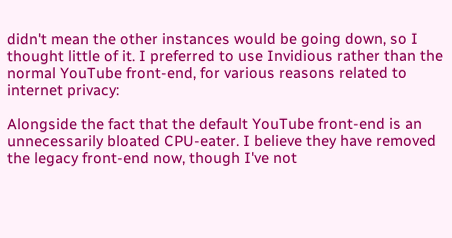didn't mean the other instances would be going down, so I thought little of it. I preferred to use Invidious rather than the normal YouTube front-end, for various reasons related to internet privacy:

Alongside the fact that the default YouTube front-end is an unnecessarily bloated CPU-eater. I believe they have removed the legacy front-end now, though I've not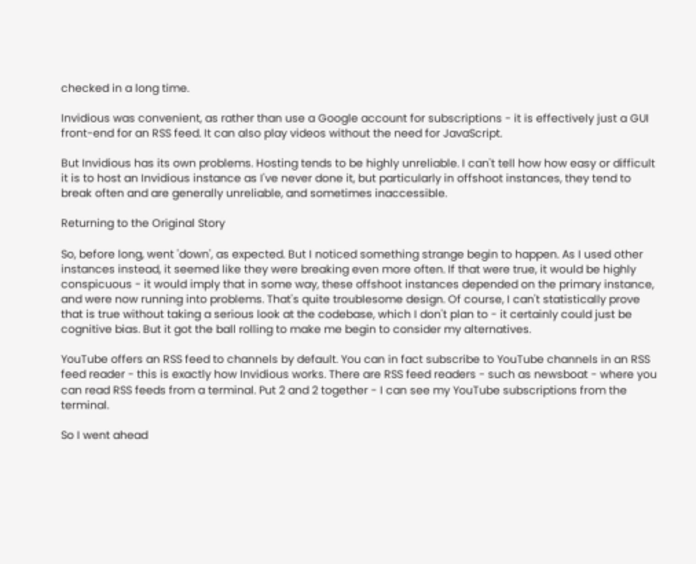checked in a long time.

Invidious was convenient, as rather than use a Google account for subscriptions - it is effectively just a GUI front-end for an RSS feed. It can also play videos without the need for JavaScript.

But Invidious has its own problems. Hosting tends to be highly unreliable. I can't tell how how easy or difficult it is to host an Invidious instance as I've never done it, but particularly in offshoot instances, they tend to break often and are generally unreliable, and sometimes inaccessible.

Returning to the Original Story

So, before long, went 'down', as expected. But I noticed something strange begin to happen. As I used other instances instead, it seemed like they were breaking even more often. If that were true, it would be highly conspicuous - it would imply that in some way, these offshoot instances depended on the primary instance, and were now running into problems. That's quite troublesome design. Of course, I can't statistically prove that is true without taking a serious look at the codebase, which I don't plan to - it certainly could just be cognitive bias. But it got the ball rolling to make me begin to consider my alternatives.

YouTube offers an RSS feed to channels by default. You can in fact subscribe to YouTube channels in an RSS feed reader - this is exactly how Invidious works. There are RSS feed readers - such as newsboat - where you can read RSS feeds from a terminal. Put 2 and 2 together - I can see my YouTube subscriptions from the terminal.

So I went ahead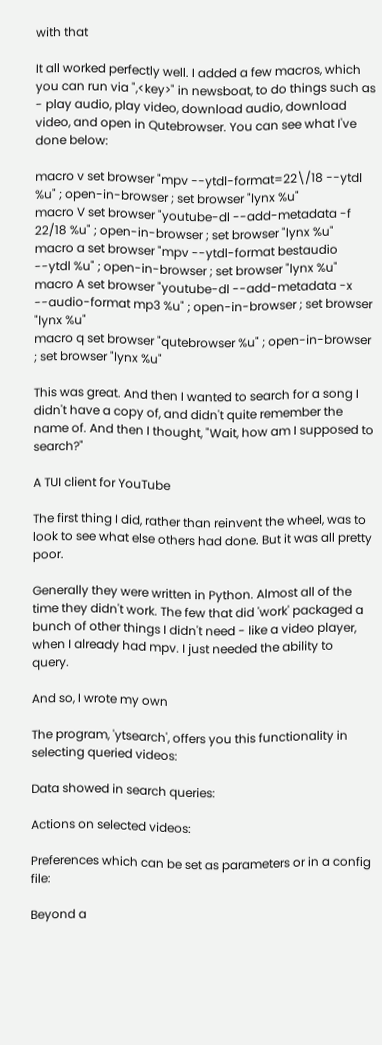with that

It all worked perfectly well. I added a few macros, which you can run via ",<key>" in newsboat, to do things such as - play audio, play video, download audio, download video, and open in Qutebrowser. You can see what I've done below:

macro v set browser "mpv --ytdl-format=22\/18 --ytdl %u" ; open-in-browser ; set browser "lynx %u"
macro V set browser "youtube-dl --add-metadata -f 22/18 %u" ; open-in-browser ; set browser "lynx %u"
macro a set browser "mpv --ytdl-format bestaudio --ytdl %u" ; open-in-browser ; set browser "lynx %u"
macro A set browser "youtube-dl --add-metadata -x --audio-format mp3 %u" ; open-in-browser ; set browser "lynx %u"
macro q set browser "qutebrowser %u" ; open-in-browser ; set browser "lynx %u"

This was great. And then I wanted to search for a song I didn't have a copy of, and didn't quite remember the name of. And then I thought, "Wait, how am I supposed to search?"

A TUI client for YouTube

The first thing I did, rather than reinvent the wheel, was to look to see what else others had done. But it was all pretty poor.

Generally they were written in Python. Almost all of the time they didn't work. The few that did 'work' packaged a bunch of other things I didn't need - like a video player, when I already had mpv. I just needed the ability to query.

And so, I wrote my own

The program, 'ytsearch', offers you this functionality in selecting queried videos:

Data showed in search queries:

Actions on selected videos:

Preferences which can be set as parameters or in a config file:

Beyond a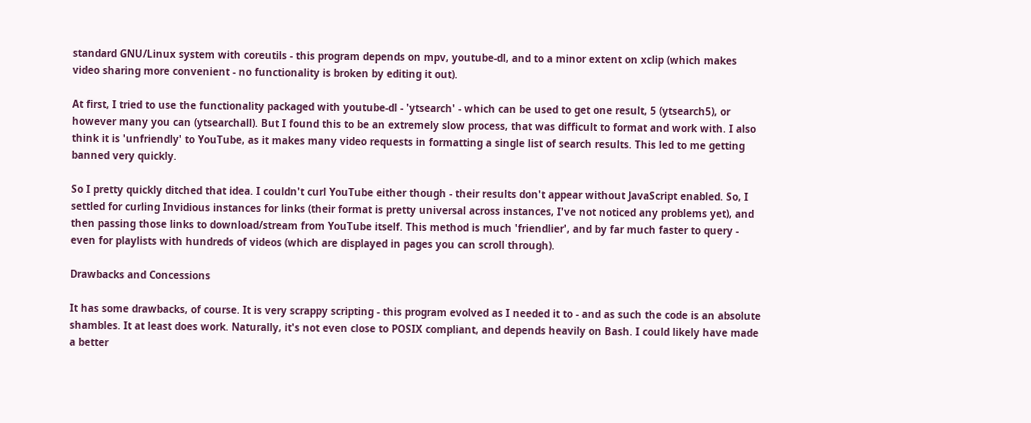standard GNU/Linux system with coreutils - this program depends on mpv, youtube-dl, and to a minor extent on xclip (which makes video sharing more convenient - no functionality is broken by editing it out).

At first, I tried to use the functionality packaged with youtube-dl - 'ytsearch' - which can be used to get one result, 5 (ytsearch5), or however many you can (ytsearchall). But I found this to be an extremely slow process, that was difficult to format and work with. I also think it is 'unfriendly' to YouTube, as it makes many video requests in formatting a single list of search results. This led to me getting banned very quickly.

So I pretty quickly ditched that idea. I couldn't curl YouTube either though - their results don't appear without JavaScript enabled. So, I settled for curling Invidious instances for links (their format is pretty universal across instances, I've not noticed any problems yet), and then passing those links to download/stream from YouTube itself. This method is much 'friendlier', and by far much faster to query - even for playlists with hundreds of videos (which are displayed in pages you can scroll through).

Drawbacks and Concessions

It has some drawbacks, of course. It is very scrappy scripting - this program evolved as I needed it to - and as such the code is an absolute shambles. It at least does work. Naturally, it's not even close to POSIX compliant, and depends heavily on Bash. I could likely have made a better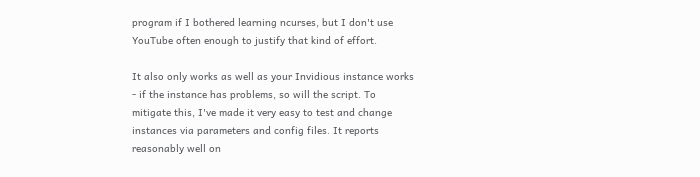program if I bothered learning ncurses, but I don't use YouTube often enough to justify that kind of effort.

It also only works as well as your Invidious instance works - if the instance has problems, so will the script. To mitigate this, I've made it very easy to test and change instances via parameters and config files. It reports reasonably well on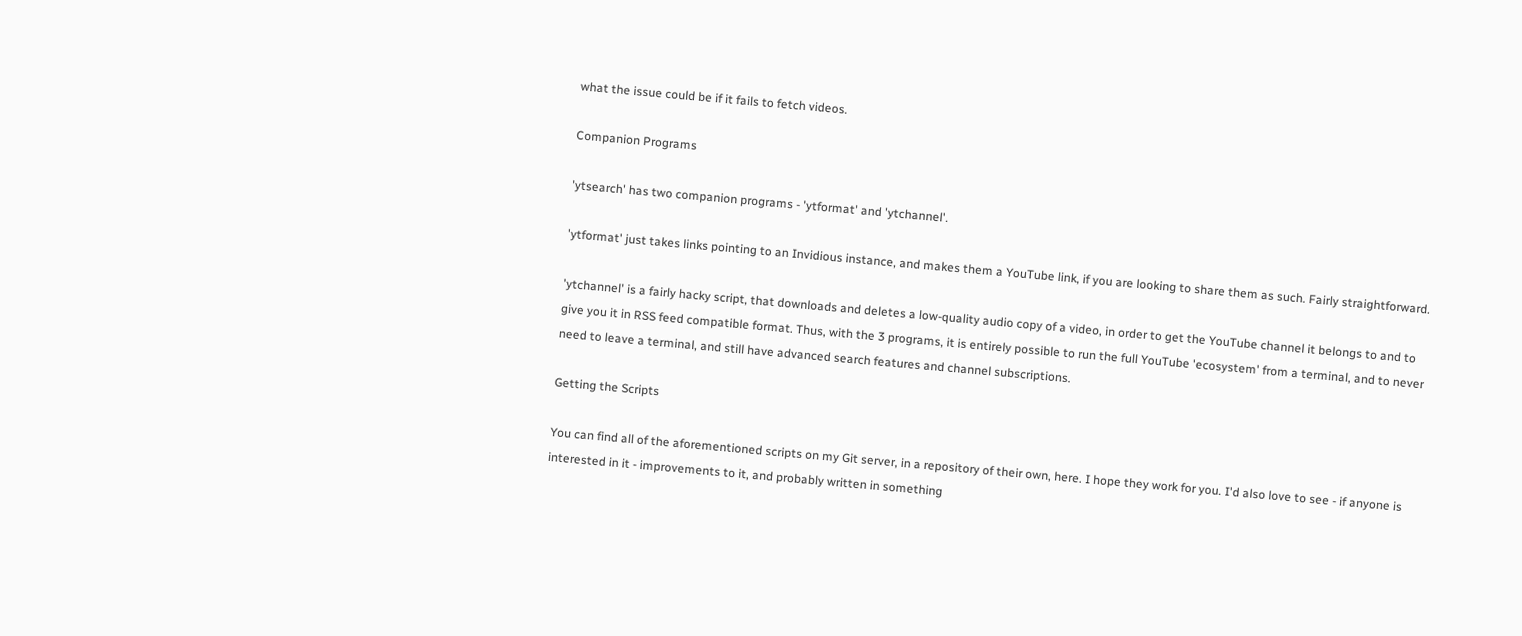what the issue could be if it fails to fetch videos.

Companion Programs

'ytsearch' has two companion programs - 'ytformat' and 'ytchannel'.

'ytformat' just takes links pointing to an Invidious instance, and makes them a YouTube link, if you are looking to share them as such. Fairly straightforward.

'ytchannel' is a fairly hacky script, that downloads and deletes a low-quality audio copy of a video, in order to get the YouTube channel it belongs to and to give you it in RSS feed compatible format. Thus, with the 3 programs, it is entirely possible to run the full YouTube 'ecosystem' from a terminal, and to never need to leave a terminal, and still have advanced search features and channel subscriptions.

Getting the Scripts

You can find all of the aforementioned scripts on my Git server, in a repository of their own, here. I hope they work for you. I'd also love to see - if anyone is interested in it - improvements to it, and probably written in something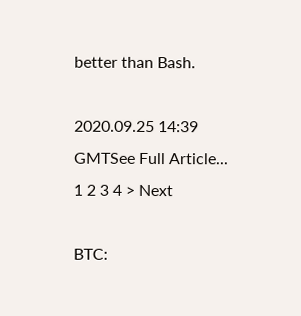better than Bash.

2020.09.25 14:39 GMTSee Full Article...
1 2 3 4 > Next

BTC: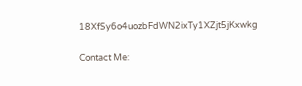18XfSy6o4uozbFdWN2ixTy1XZjt5jKxwkg

Contact Me: